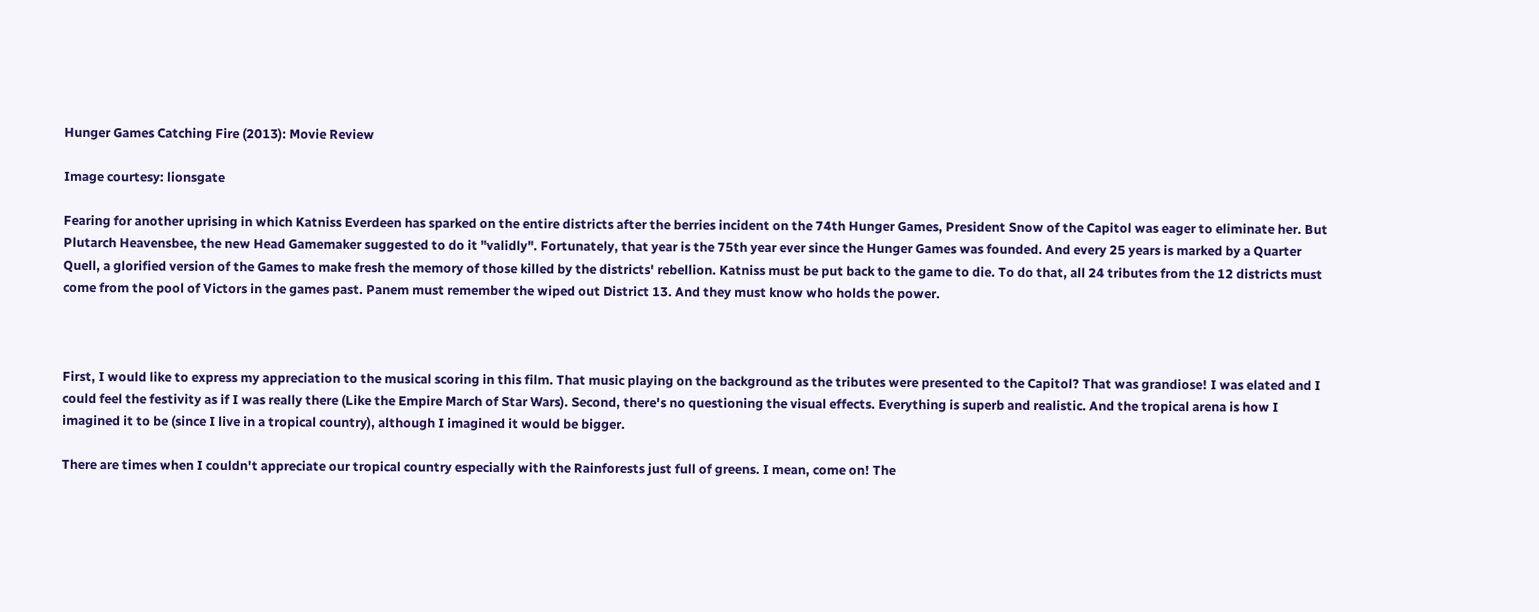Hunger Games Catching Fire (2013): Movie Review

Image courtesy: lionsgate

Fearing for another uprising in which Katniss Everdeen has sparked on the entire districts after the berries incident on the 74th Hunger Games, President Snow of the Capitol was eager to eliminate her. But Plutarch Heavensbee, the new Head Gamemaker suggested to do it "validly". Fortunately, that year is the 75th year ever since the Hunger Games was founded. And every 25 years is marked by a Quarter Quell, a glorified version of the Games to make fresh the memory of those killed by the districts' rebellion. Katniss must be put back to the game to die. To do that, all 24 tributes from the 12 districts must come from the pool of Victors in the games past. Panem must remember the wiped out District 13. And they must know who holds the power.



First, I would like to express my appreciation to the musical scoring in this film. That music playing on the background as the tributes were presented to the Capitol? That was grandiose! I was elated and I could feel the festivity as if I was really there (Like the Empire March of Star Wars). Second, there's no questioning the visual effects. Everything is superb and realistic. And the tropical arena is how I imagined it to be (since I live in a tropical country), although I imagined it would be bigger.

There are times when I couldn't appreciate our tropical country especially with the Rainforests just full of greens. I mean, come on! The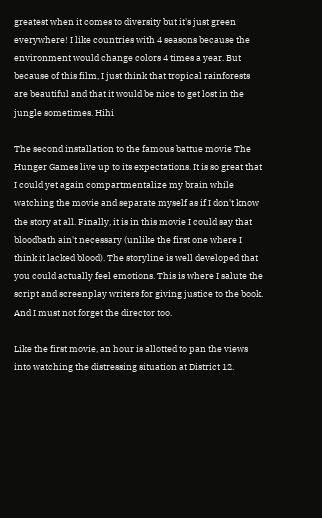greatest when it comes to diversity but it's just green everywhere! I like countries with 4 seasons because the environment would change colors 4 times a year. But because of this film, I just think that tropical rainforests are beautiful and that it would be nice to get lost in the jungle sometimes. Hihi

The second installation to the famous battue movie The Hunger Games live up to its expectations. It is so great that I could yet again compartmentalize my brain while watching the movie and separate myself as if I don't know the story at all. Finally, it is in this movie I could say that bloodbath ain't necessary (unlike the first one where I think it lacked blood). The storyline is well developed that you could actually feel emotions. This is where I salute the script and screenplay writers for giving justice to the book. And I must not forget the director too.

Like the first movie, an hour is allotted to pan the views into watching the distressing situation at District 12.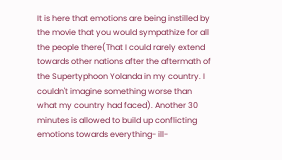It is here that emotions are being instilled by the movie that you would sympathize for all the people there(That I could rarely extend towards other nations after the aftermath of the Supertyphoon Yolanda in my country. I couldn't imagine something worse than what my country had faced). Another 30 minutes is allowed to build up conflicting emotions towards everything- ill-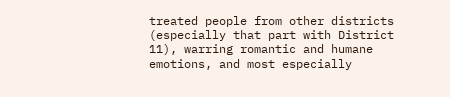treated people from other districts (especially that part with District 11), warring romantic and humane emotions, and most especially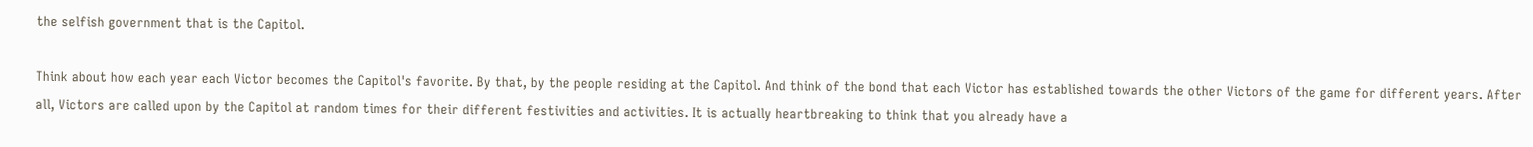the selfish government that is the Capitol.

Think about how each year each Victor becomes the Capitol's favorite. By that, by the people residing at the Capitol. And think of the bond that each Victor has established towards the other Victors of the game for different years. After all, Victors are called upon by the Capitol at random times for their different festivities and activities. It is actually heartbreaking to think that you already have a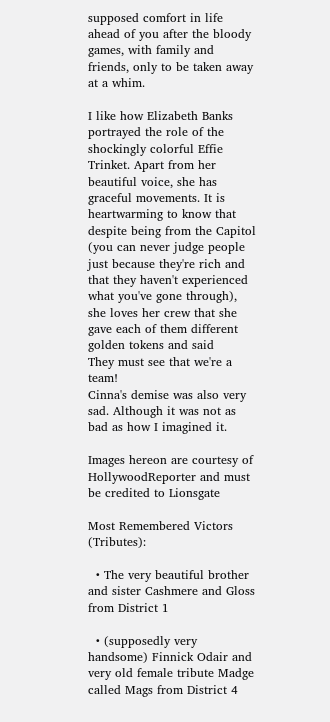supposed comfort in life ahead of you after the bloody games, with family and friends, only to be taken away at a whim.

I like how Elizabeth Banks portrayed the role of the shockingly colorful Effie Trinket. Apart from her beautiful voice, she has graceful movements. It is heartwarming to know that despite being from the Capitol (you can never judge people just because they're rich and that they haven't experienced what you've gone through), she loves her crew that she gave each of them different golden tokens and said
They must see that we're a team!
Cinna's demise was also very sad. Although it was not as bad as how I imagined it.

Images hereon are courtesy of HollywoodReporter and must be credited to Lionsgate

Most Remembered Victors (Tributes):

  • The very beautiful brother and sister Cashmere and Gloss from District 1

  • (supposedly very handsome) Finnick Odair and very old female tribute Madge called Mags from District 4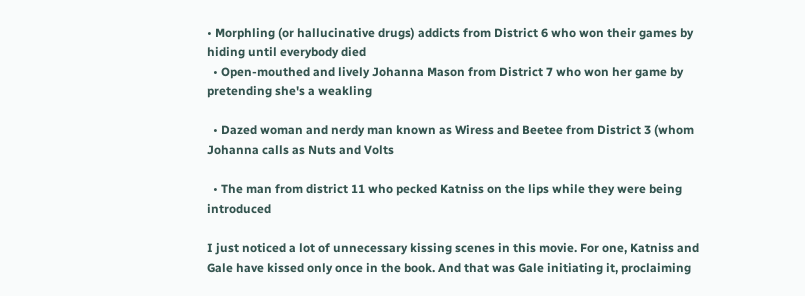• Morphling (or hallucinative drugs) addicts from District 6 who won their games by hiding until everybody died
  • Open-mouthed and lively Johanna Mason from District 7 who won her game by pretending she's a weakling

  • Dazed woman and nerdy man known as Wiress and Beetee from District 3 (whom Johanna calls as Nuts and Volts

  • The man from district 11 who pecked Katniss on the lips while they were being introduced

I just noticed a lot of unnecessary kissing scenes in this movie. For one, Katniss and Gale have kissed only once in the book. And that was Gale initiating it, proclaiming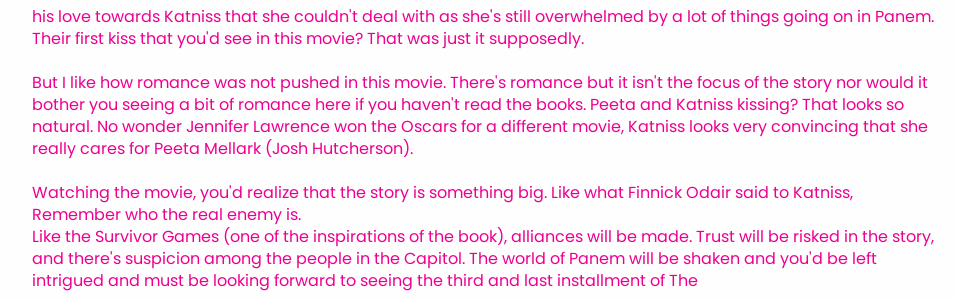his love towards Katniss that she couldn't deal with as she's still overwhelmed by a lot of things going on in Panem. Their first kiss that you'd see in this movie? That was just it supposedly.

But I like how romance was not pushed in this movie. There's romance but it isn't the focus of the story nor would it bother you seeing a bit of romance here if you haven't read the books. Peeta and Katniss kissing? That looks so natural. No wonder Jennifer Lawrence won the Oscars for a different movie, Katniss looks very convincing that she really cares for Peeta Mellark (Josh Hutcherson).

Watching the movie, you'd realize that the story is something big. Like what Finnick Odair said to Katniss,
Remember who the real enemy is.
Like the Survivor Games (one of the inspirations of the book), alliances will be made. Trust will be risked in the story, and there's suspicion among the people in the Capitol. The world of Panem will be shaken and you'd be left intrigued and must be looking forward to seeing the third and last installment of The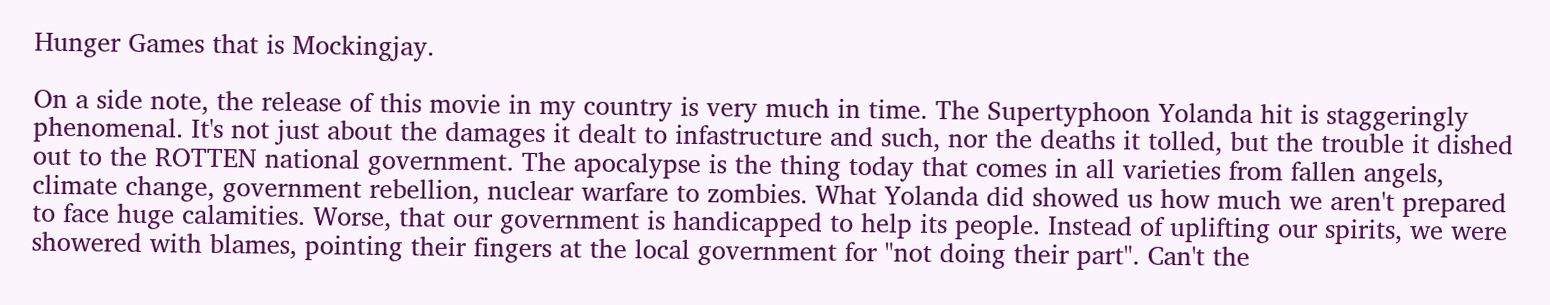Hunger Games that is Mockingjay.

On a side note, the release of this movie in my country is very much in time. The Supertyphoon Yolanda hit is staggeringly phenomenal. It's not just about the damages it dealt to infastructure and such, nor the deaths it tolled, but the trouble it dished out to the ROTTEN national government. The apocalypse is the thing today that comes in all varieties from fallen angels, climate change, government rebellion, nuclear warfare to zombies. What Yolanda did showed us how much we aren't prepared to face huge calamities. Worse, that our government is handicapped to help its people. Instead of uplifting our spirits, we were showered with blames, pointing their fingers at the local government for "not doing their part". Can't the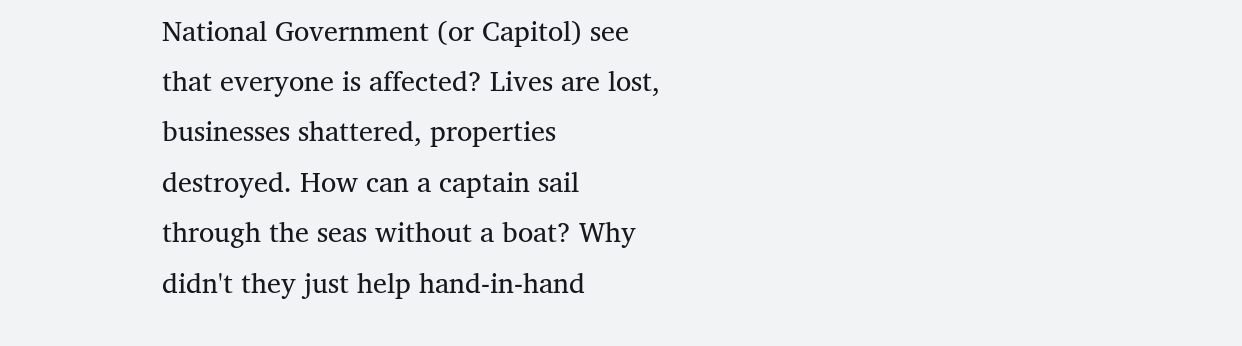National Government (or Capitol) see that everyone is affected? Lives are lost, businesses shattered, properties destroyed. How can a captain sail through the seas without a boat? Why didn't they just help hand-in-hand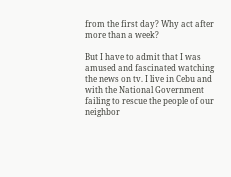from the first day? Why act after more than a week?

But I have to admit that I was amused and fascinated watching the news on tv. I live in Cebu and with the National Government failing to rescue the people of our neighbor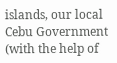islands, our local Cebu Government (with the help of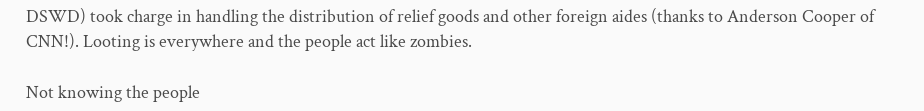DSWD) took charge in handling the distribution of relief goods and other foreign aides (thanks to Anderson Cooper of CNN!). Looting is everywhere and the people act like zombies.

Not knowing the people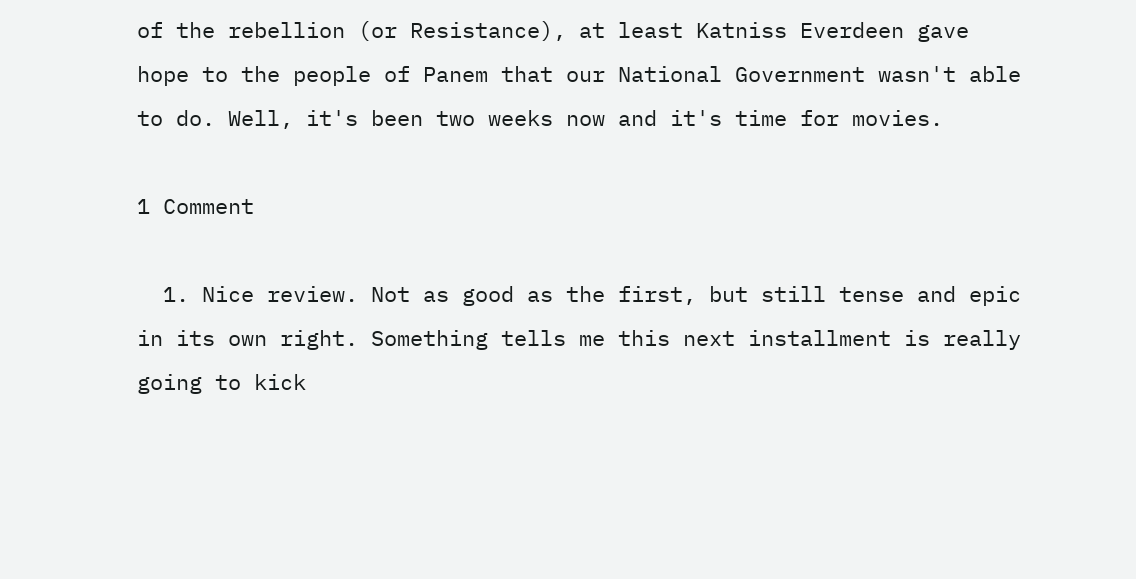of the rebellion (or Resistance), at least Katniss Everdeen gave hope to the people of Panem that our National Government wasn't able to do. Well, it's been two weeks now and it's time for movies.

1 Comment

  1. Nice review. Not as good as the first, but still tense and epic in its own right. Something tells me this next installment is really going to kick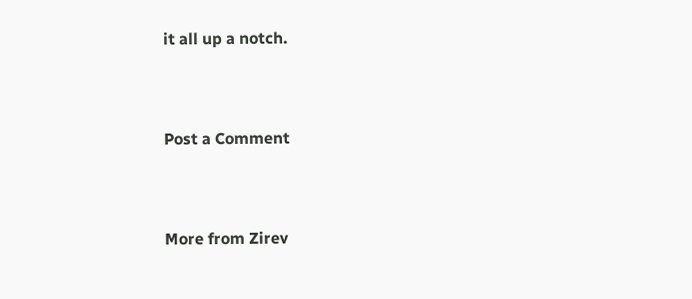it all up a notch.


Post a Comment


More from Zirev